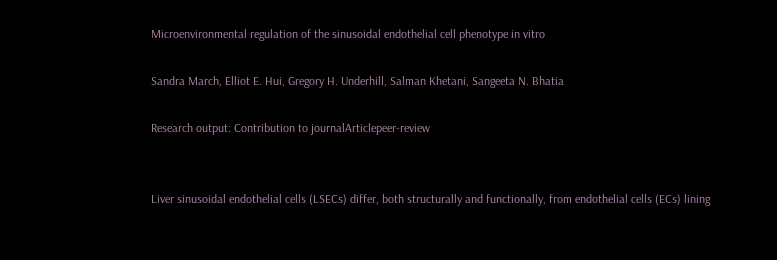Microenvironmental regulation of the sinusoidal endothelial cell phenotype in vitro

Sandra March, Elliot E. Hui, Gregory H. Underhill, Salman Khetani, Sangeeta N. Bhatia

Research output: Contribution to journalArticlepeer-review


Liver sinusoidal endothelial cells (LSECs) differ, both structurally and functionally, from endothelial cells (ECs) lining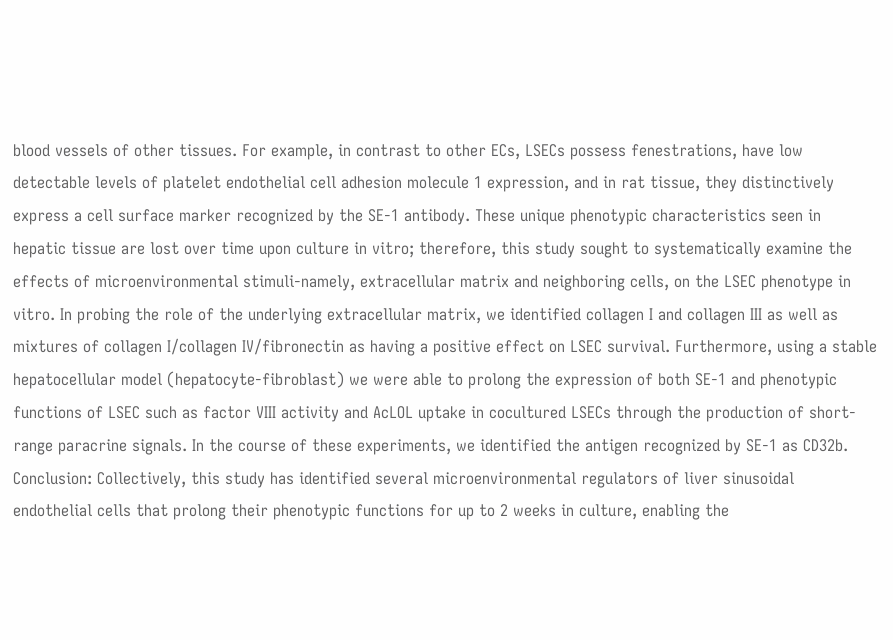blood vessels of other tissues. For example, in contrast to other ECs, LSECs possess fenestrations, have low detectable levels of platelet endothelial cell adhesion molecule 1 expression, and in rat tissue, they distinctively express a cell surface marker recognized by the SE-1 antibody. These unique phenotypic characteristics seen in hepatic tissue are lost over time upon culture in vitro; therefore, this study sought to systematically examine the effects of microenvironmental stimuli-namely, extracellular matrix and neighboring cells, on the LSEC phenotype in vitro. In probing the role of the underlying extracellular matrix, we identified collagen I and collagen III as well as mixtures of collagen I/collagen IV/fibronectin as having a positive effect on LSEC survival. Furthermore, using a stable hepatocellular model (hepatocyte-fibroblast) we were able to prolong the expression of both SE-1 and phenotypic functions of LSEC such as factor VIII activity and AcLOL uptake in cocultured LSECs through the production of short-range paracrine signals. In the course of these experiments, we identified the antigen recognized by SE-1 as CD32b. Conclusion: Collectively, this study has identified several microenvironmental regulators of liver sinusoidal endothelial cells that prolong their phenotypic functions for up to 2 weeks in culture, enabling the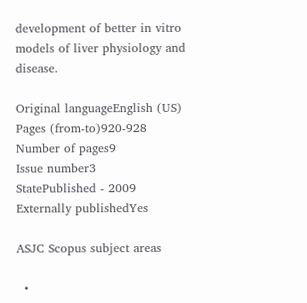development of better in vitro models of liver physiology and disease.

Original languageEnglish (US)
Pages (from-to)920-928
Number of pages9
Issue number3
StatePublished - 2009
Externally publishedYes

ASJC Scopus subject areas

  •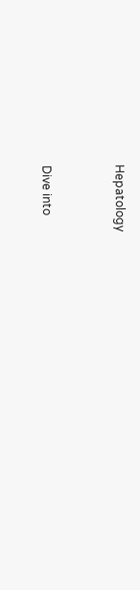Hepatology


Dive into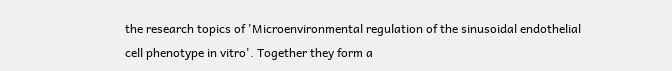the research topics of 'Microenvironmental regulation of the sinusoidal endothelial cell phenotype in vitro'. Together they form a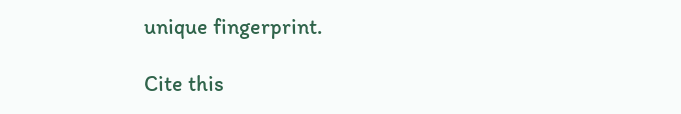unique fingerprint.

Cite this